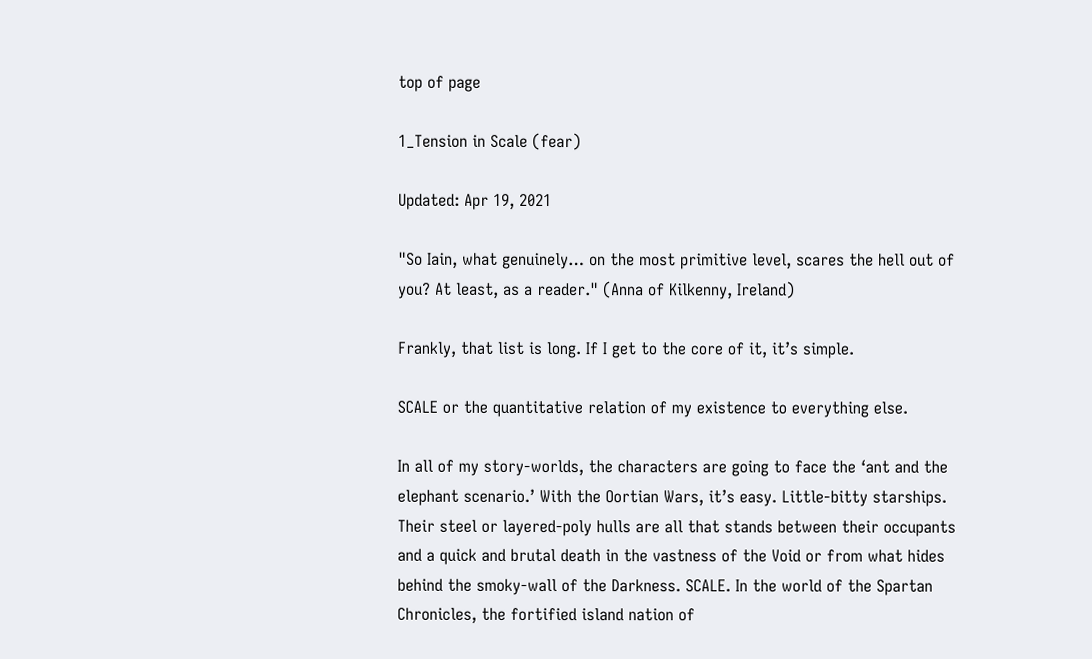top of page

1_Tension in Scale (fear)

Updated: Apr 19, 2021

"So Iain, what genuinely… on the most primitive level, scares the hell out of you? At least, as a reader." (Anna of Kilkenny, Ireland)

Frankly, that list is long. If I get to the core of it, it’s simple.

SCALE or the quantitative relation of my existence to everything else.

In all of my story-worlds, the characters are going to face the ‘ant and the elephant scenario.’ With the Oortian Wars, it’s easy. Little-bitty starships. Their steel or layered-poly hulls are all that stands between their occupants and a quick and brutal death in the vastness of the Void or from what hides behind the smoky-wall of the Darkness. SCALE. In the world of the Spartan Chronicles, the fortified island nation of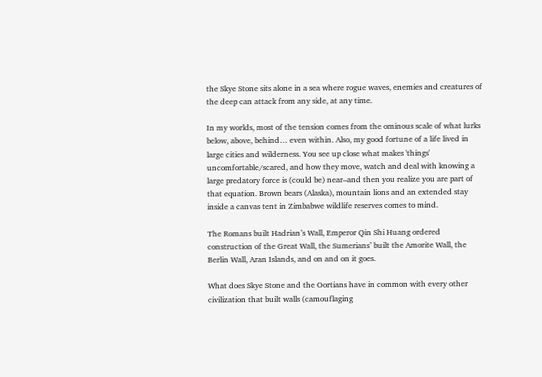the Skye Stone sits alone in a sea where rogue waves, enemies and creatures of the deep can attack from any side, at any time.

In my worlds, most of the tension comes from the ominous scale of what lurks below, above, behind… even within. Also, my good fortune of a life lived in large cities and wilderness. You see up close what makes 'things' uncomfortable/scared, and how they move, watch and deal with knowing a large predatory force is (could be) near–and then you realize you are part of that equation. Brown bears (Alaska), mountain lions and an extended stay inside a canvas tent in Zimbabwe wildlife reserves comes to mind.

The Romans built Hadrian’s Wall, Emperor Qin Shi Huang ordered construction of the Great Wall, the Sumerians’ built the Amorite Wall, the Berlin Wall, Aran Islands, and on and on it goes.

What does Skye Stone and the Oortians have in common with every other civilization that built walls (camouflaging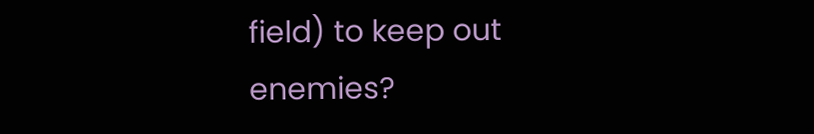field) to keep out enemies?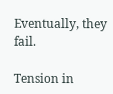Eventually, they fail.

Tension in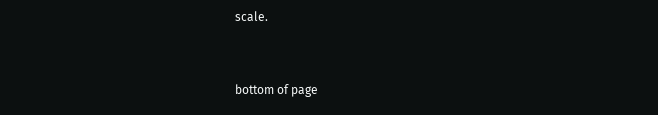scale.


bottom of page